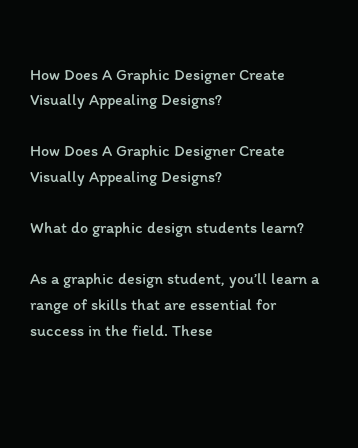How Does A Graphic Designer Create Visually Appealing Designs?

How Does A Graphic Designer Create Visually Appealing Designs?

What do graphic design students learn?

As a graphic design student, you’ll learn a range of skills that are essential for success in the field. These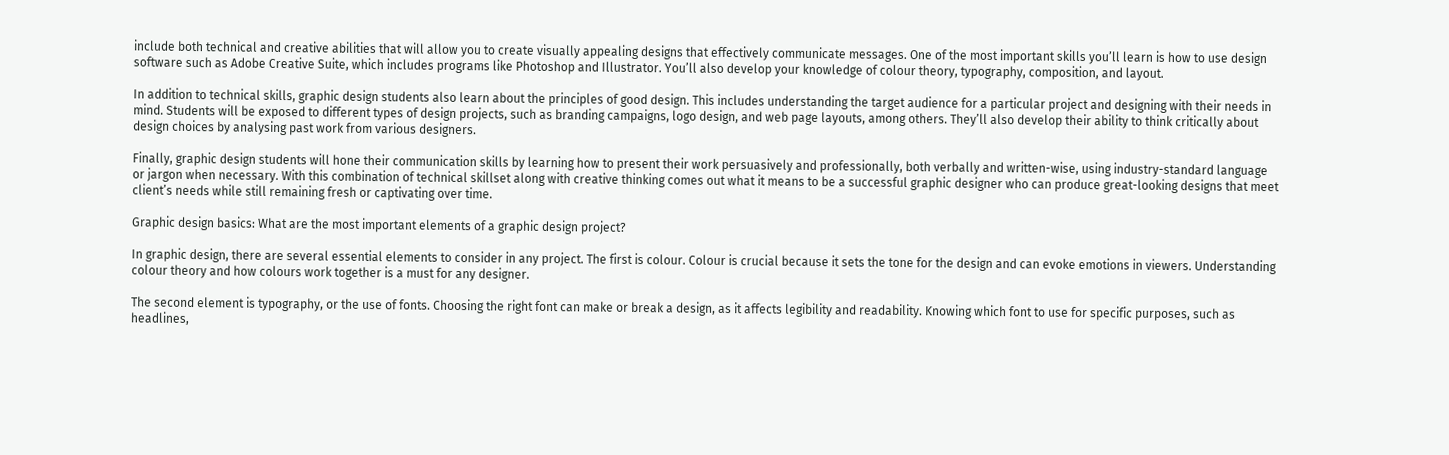include both technical and creative abilities that will allow you to create visually appealing designs that effectively communicate messages. One of the most important skills you’ll learn is how to use design software such as Adobe Creative Suite, which includes programs like Photoshop and Illustrator. You’ll also develop your knowledge of colour theory, typography, composition, and layout.

In addition to technical skills, graphic design students also learn about the principles of good design. This includes understanding the target audience for a particular project and designing with their needs in mind. Students will be exposed to different types of design projects, such as branding campaigns, logo design, and web page layouts, among others. They’ll also develop their ability to think critically about design choices by analysing past work from various designers.

Finally, graphic design students will hone their communication skills by learning how to present their work persuasively and professionally, both verbally and written-wise, using industry-standard language or jargon when necessary. With this combination of technical skillset along with creative thinking comes out what it means to be a successful graphic designer who can produce great-looking designs that meet client’s needs while still remaining fresh or captivating over time.

Graphic design basics: What are the most important elements of a graphic design project?

In graphic design, there are several essential elements to consider in any project. The first is colour. Colour is crucial because it sets the tone for the design and can evoke emotions in viewers. Understanding colour theory and how colours work together is a must for any designer.

The second element is typography, or the use of fonts. Choosing the right font can make or break a design, as it affects legibility and readability. Knowing which font to use for specific purposes, such as headlines,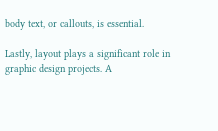body text, or callouts, is essential.

Lastly, layout plays a significant role in graphic design projects. A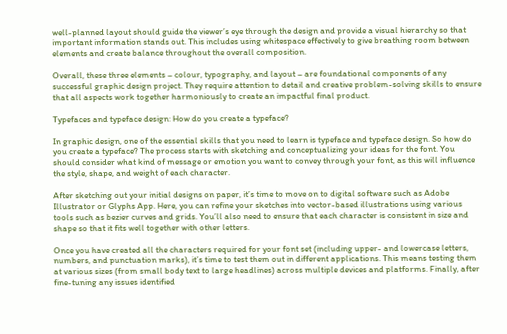well-planned layout should guide the viewer’s eye through the design and provide a visual hierarchy so that important information stands out. This includes using whitespace effectively to give breathing room between elements and create balance throughout the overall composition.

Overall, these three elements – colour, typography, and layout – are foundational components of any successful graphic design project. They require attention to detail and creative problem-solving skills to ensure that all aspects work together harmoniously to create an impactful final product.

Typefaces and typeface design: How do you create a typeface?

In graphic design, one of the essential skills that you need to learn is typeface and typeface design. So how do you create a typeface? The process starts with sketching and conceptualizing your ideas for the font. You should consider what kind of message or emotion you want to convey through your font, as this will influence the style, shape, and weight of each character.

After sketching out your initial designs on paper, it’s time to move on to digital software such as Adobe Illustrator or Glyphs App. Here, you can refine your sketches into vector-based illustrations using various tools such as bezier curves and grids. You’ll also need to ensure that each character is consistent in size and shape so that it fits well together with other letters.

Once you have created all the characters required for your font set (including upper- and lowercase letters, numbers, and punctuation marks), it’s time to test them out in different applications. This means testing them at various sizes (from small body text to large headlines) across multiple devices and platforms. Finally, after fine-tuning any issues identified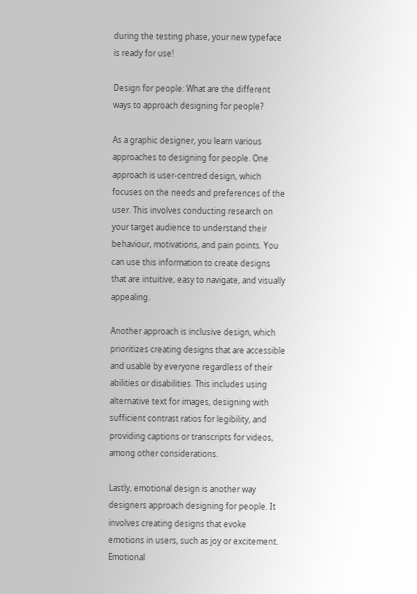during the testing phase, your new typeface is ready for use!

Design for people: What are the different ways to approach designing for people?

As a graphic designer, you learn various approaches to designing for people. One approach is user-centred design, which focuses on the needs and preferences of the user. This involves conducting research on your target audience to understand their behaviour, motivations, and pain points. You can use this information to create designs that are intuitive, easy to navigate, and visually appealing.

Another approach is inclusive design, which prioritizes creating designs that are accessible and usable by everyone regardless of their abilities or disabilities. This includes using alternative text for images, designing with sufficient contrast ratios for legibility, and providing captions or transcripts for videos, among other considerations.

Lastly, emotional design is another way designers approach designing for people. It involves creating designs that evoke emotions in users, such as joy or excitement. Emotional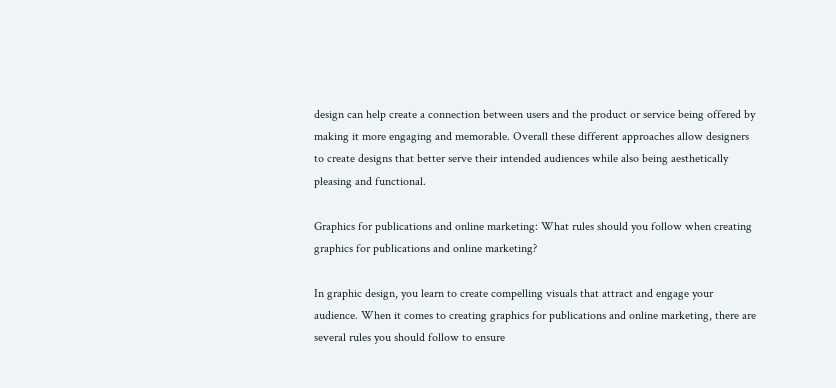design can help create a connection between users and the product or service being offered by making it more engaging and memorable. Overall these different approaches allow designers to create designs that better serve their intended audiences while also being aesthetically pleasing and functional.

Graphics for publications and online marketing: What rules should you follow when creating graphics for publications and online marketing?

In graphic design, you learn to create compelling visuals that attract and engage your audience. When it comes to creating graphics for publications and online marketing, there are several rules you should follow to ensure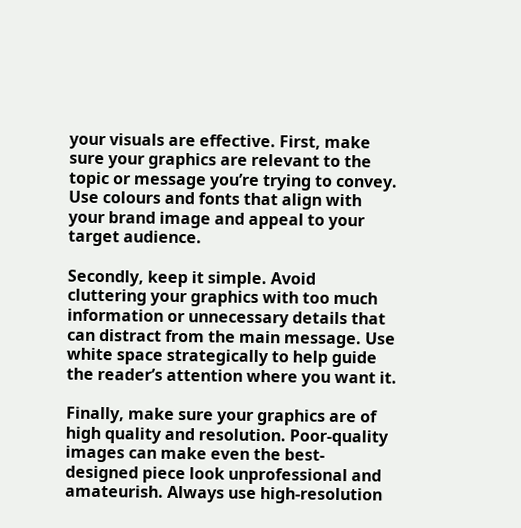your visuals are effective. First, make sure your graphics are relevant to the topic or message you’re trying to convey. Use colours and fonts that align with your brand image and appeal to your target audience.

Secondly, keep it simple. Avoid cluttering your graphics with too much information or unnecessary details that can distract from the main message. Use white space strategically to help guide the reader’s attention where you want it.

Finally, make sure your graphics are of high quality and resolution. Poor-quality images can make even the best-designed piece look unprofessional and amateurish. Always use high-resolution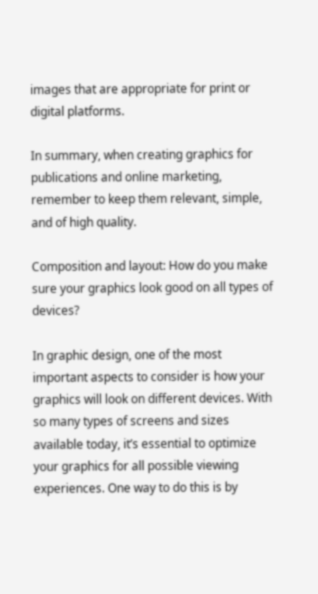images that are appropriate for print or digital platforms.

In summary, when creating graphics for publications and online marketing, remember to keep them relevant, simple, and of high quality.

Composition and layout: How do you make sure your graphics look good on all types of devices?

In graphic design, one of the most important aspects to consider is how your graphics will look on different devices. With so many types of screens and sizes available today, it’s essential to optimize your graphics for all possible viewing experiences. One way to do this is by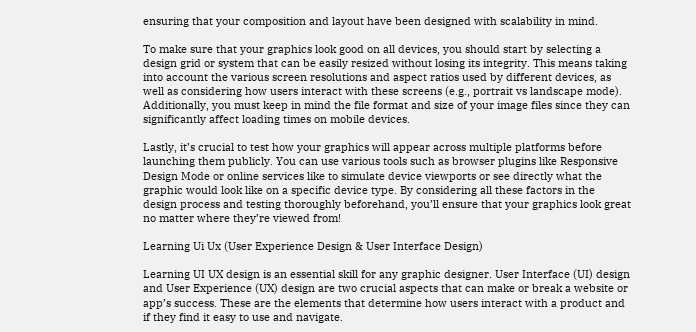ensuring that your composition and layout have been designed with scalability in mind.

To make sure that your graphics look good on all devices, you should start by selecting a design grid or system that can be easily resized without losing its integrity. This means taking into account the various screen resolutions and aspect ratios used by different devices, as well as considering how users interact with these screens (e.g., portrait vs landscape mode). Additionally, you must keep in mind the file format and size of your image files since they can significantly affect loading times on mobile devices.

Lastly, it’s crucial to test how your graphics will appear across multiple platforms before launching them publicly. You can use various tools such as browser plugins like Responsive Design Mode or online services like to simulate device viewports or see directly what the graphic would look like on a specific device type. By considering all these factors in the design process and testing thoroughly beforehand, you’ll ensure that your graphics look great no matter where they’re viewed from!

Learning Ui Ux (User Experience Design & User Interface Design)

Learning UI UX design is an essential skill for any graphic designer. User Interface (UI) design and User Experience (UX) design are two crucial aspects that can make or break a website or app’s success. These are the elements that determine how users interact with a product and if they find it easy to use and navigate.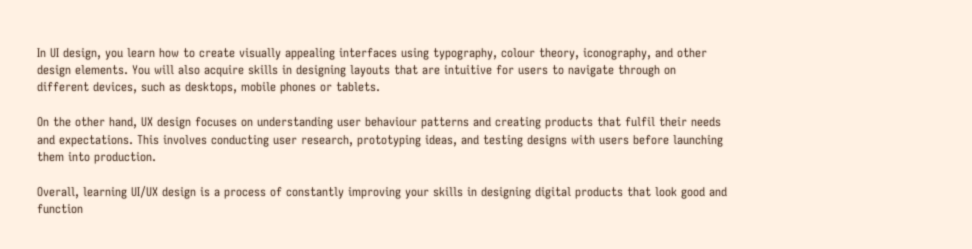In UI design, you learn how to create visually appealing interfaces using typography, colour theory, iconography, and other design elements. You will also acquire skills in designing layouts that are intuitive for users to navigate through on different devices, such as desktops, mobile phones or tablets.

On the other hand, UX design focuses on understanding user behaviour patterns and creating products that fulfil their needs and expectations. This involves conducting user research, prototyping ideas, and testing designs with users before launching them into production.

Overall, learning UI/UX design is a process of constantly improving your skills in designing digital products that look good and function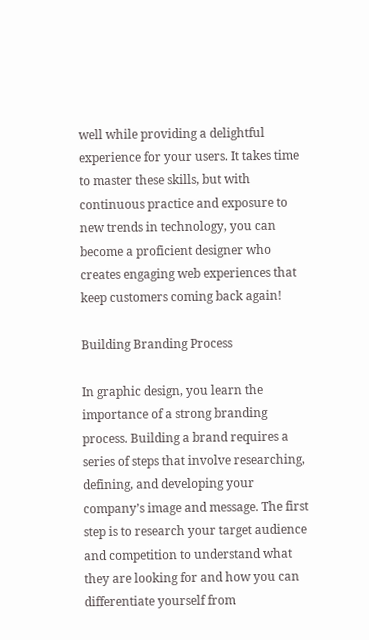well while providing a delightful experience for your users. It takes time to master these skills, but with continuous practice and exposure to new trends in technology, you can become a proficient designer who creates engaging web experiences that keep customers coming back again!

Building Branding Process

In graphic design, you learn the importance of a strong branding process. Building a brand requires a series of steps that involve researching, defining, and developing your company’s image and message. The first step is to research your target audience and competition to understand what they are looking for and how you can differentiate yourself from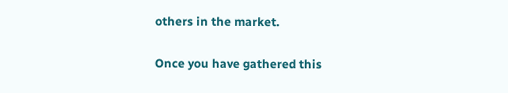others in the market.

Once you have gathered this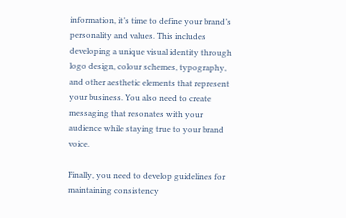information, it’s time to define your brand’s personality and values. This includes developing a unique visual identity through logo design, colour schemes, typography, and other aesthetic elements that represent your business. You also need to create messaging that resonates with your audience while staying true to your brand voice.

Finally, you need to develop guidelines for maintaining consistency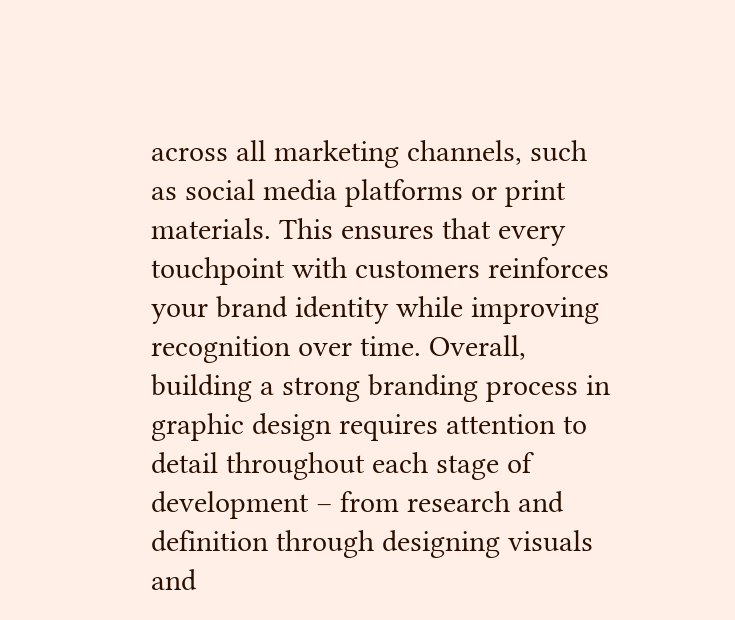across all marketing channels, such as social media platforms or print materials. This ensures that every touchpoint with customers reinforces your brand identity while improving recognition over time. Overall, building a strong branding process in graphic design requires attention to detail throughout each stage of development – from research and definition through designing visuals and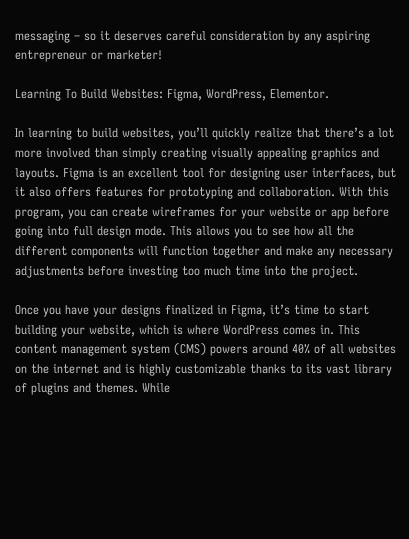messaging – so it deserves careful consideration by any aspiring entrepreneur or marketer!

Learning To Build Websites: Figma, WordPress, Elementor.

In learning to build websites, you’ll quickly realize that there’s a lot more involved than simply creating visually appealing graphics and layouts. Figma is an excellent tool for designing user interfaces, but it also offers features for prototyping and collaboration. With this program, you can create wireframes for your website or app before going into full design mode. This allows you to see how all the different components will function together and make any necessary adjustments before investing too much time into the project.

Once you have your designs finalized in Figma, it’s time to start building your website, which is where WordPress comes in. This content management system (CMS) powers around 40% of all websites on the internet and is highly customizable thanks to its vast library of plugins and themes. While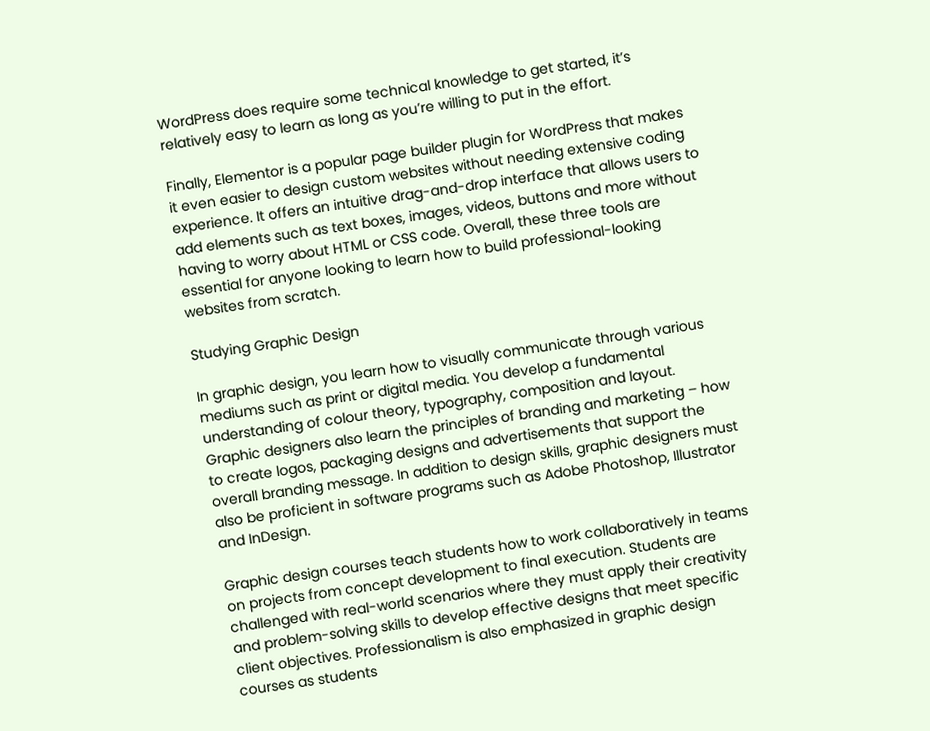WordPress does require some technical knowledge to get started, it’s relatively easy to learn as long as you’re willing to put in the effort.

Finally, Elementor is a popular page builder plugin for WordPress that makes it even easier to design custom websites without needing extensive coding experience. It offers an intuitive drag-and-drop interface that allows users to add elements such as text boxes, images, videos, buttons and more without having to worry about HTML or CSS code. Overall, these three tools are essential for anyone looking to learn how to build professional-looking websites from scratch.

Studying Graphic Design

In graphic design, you learn how to visually communicate through various mediums such as print or digital media. You develop a fundamental understanding of colour theory, typography, composition and layout. Graphic designers also learn the principles of branding and marketing – how to create logos, packaging designs and advertisements that support the overall branding message. In addition to design skills, graphic designers must also be proficient in software programs such as Adobe Photoshop, Illustrator and InDesign.

Graphic design courses teach students how to work collaboratively in teams on projects from concept development to final execution. Students are challenged with real-world scenarios where they must apply their creativity and problem-solving skills to develop effective designs that meet specific client objectives. Professionalism is also emphasized in graphic design courses as students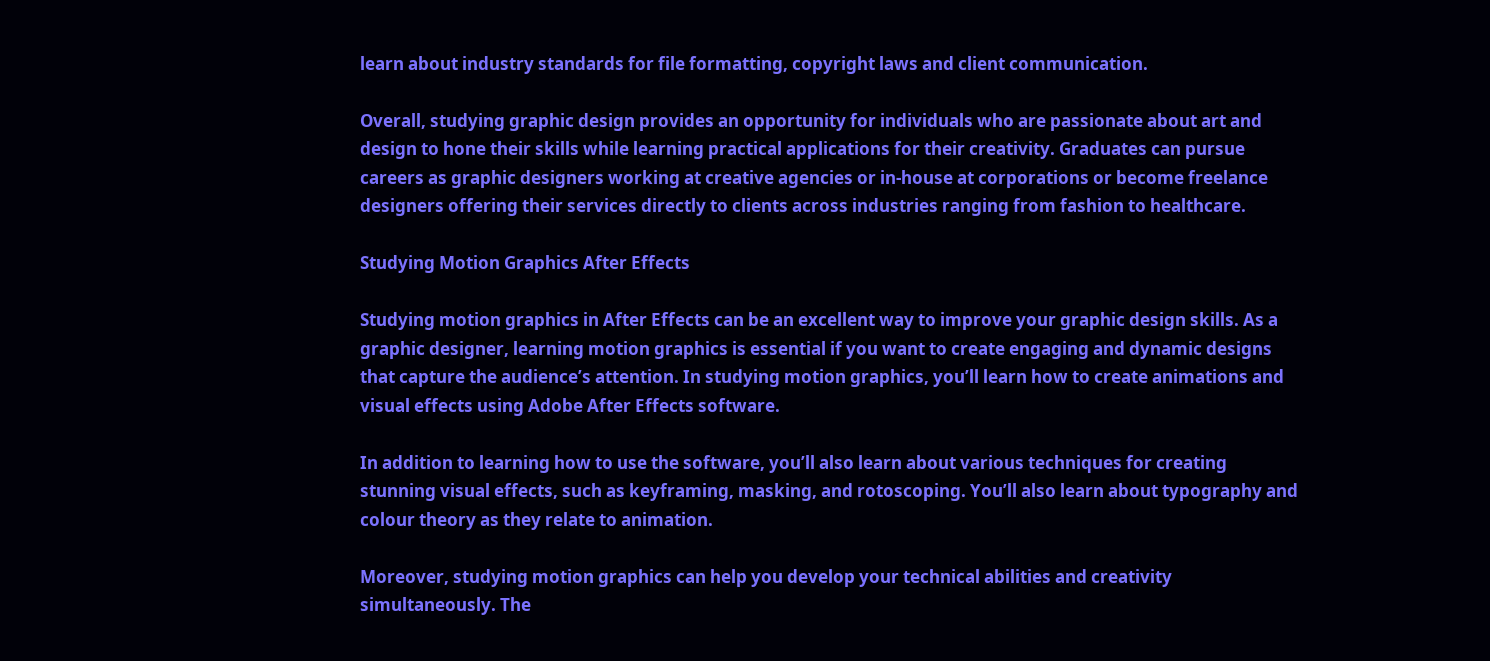learn about industry standards for file formatting, copyright laws and client communication.

Overall, studying graphic design provides an opportunity for individuals who are passionate about art and design to hone their skills while learning practical applications for their creativity. Graduates can pursue careers as graphic designers working at creative agencies or in-house at corporations or become freelance designers offering their services directly to clients across industries ranging from fashion to healthcare.

Studying Motion Graphics After Effects

Studying motion graphics in After Effects can be an excellent way to improve your graphic design skills. As a graphic designer, learning motion graphics is essential if you want to create engaging and dynamic designs that capture the audience’s attention. In studying motion graphics, you’ll learn how to create animations and visual effects using Adobe After Effects software.

In addition to learning how to use the software, you’ll also learn about various techniques for creating stunning visual effects, such as keyframing, masking, and rotoscoping. You’ll also learn about typography and colour theory as they relate to animation.

Moreover, studying motion graphics can help you develop your technical abilities and creativity simultaneously. The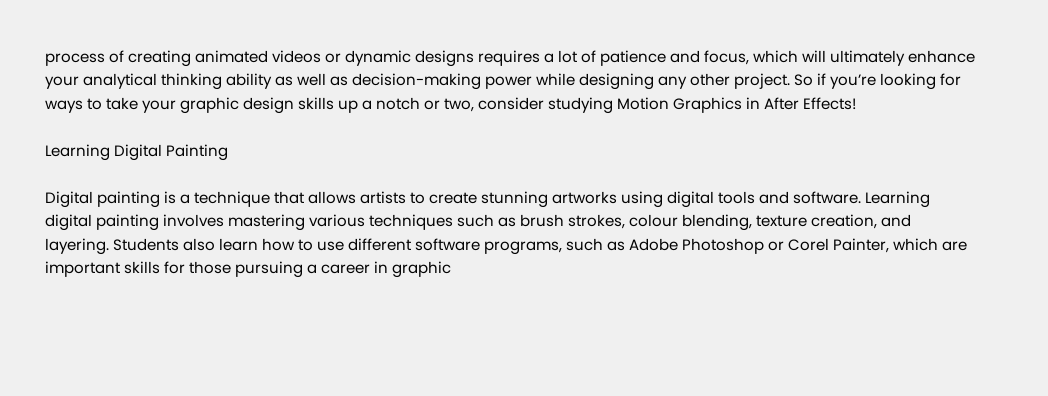process of creating animated videos or dynamic designs requires a lot of patience and focus, which will ultimately enhance your analytical thinking ability as well as decision-making power while designing any other project. So if you’re looking for ways to take your graphic design skills up a notch or two, consider studying Motion Graphics in After Effects!

Learning Digital Painting

Digital painting is a technique that allows artists to create stunning artworks using digital tools and software. Learning digital painting involves mastering various techniques such as brush strokes, colour blending, texture creation, and layering. Students also learn how to use different software programs, such as Adobe Photoshop or Corel Painter, which are important skills for those pursuing a career in graphic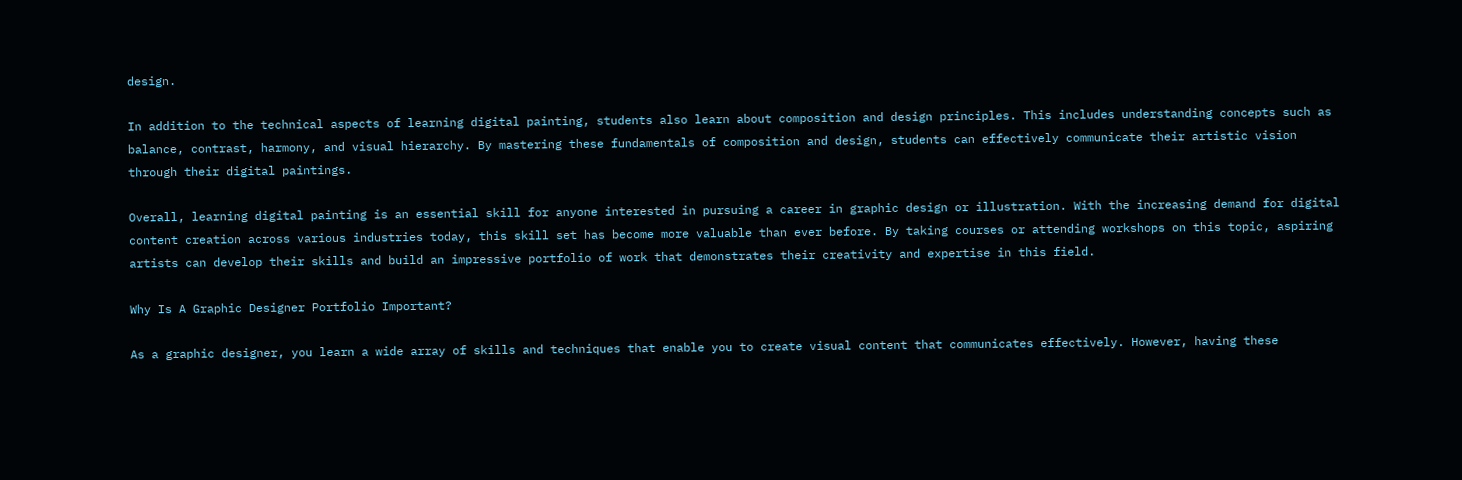design.

In addition to the technical aspects of learning digital painting, students also learn about composition and design principles. This includes understanding concepts such as balance, contrast, harmony, and visual hierarchy. By mastering these fundamentals of composition and design, students can effectively communicate their artistic vision through their digital paintings.

Overall, learning digital painting is an essential skill for anyone interested in pursuing a career in graphic design or illustration. With the increasing demand for digital content creation across various industries today, this skill set has become more valuable than ever before. By taking courses or attending workshops on this topic, aspiring artists can develop their skills and build an impressive portfolio of work that demonstrates their creativity and expertise in this field.

Why Is A Graphic Designer Portfolio Important?

As a graphic designer, you learn a wide array of skills and techniques that enable you to create visual content that communicates effectively. However, having these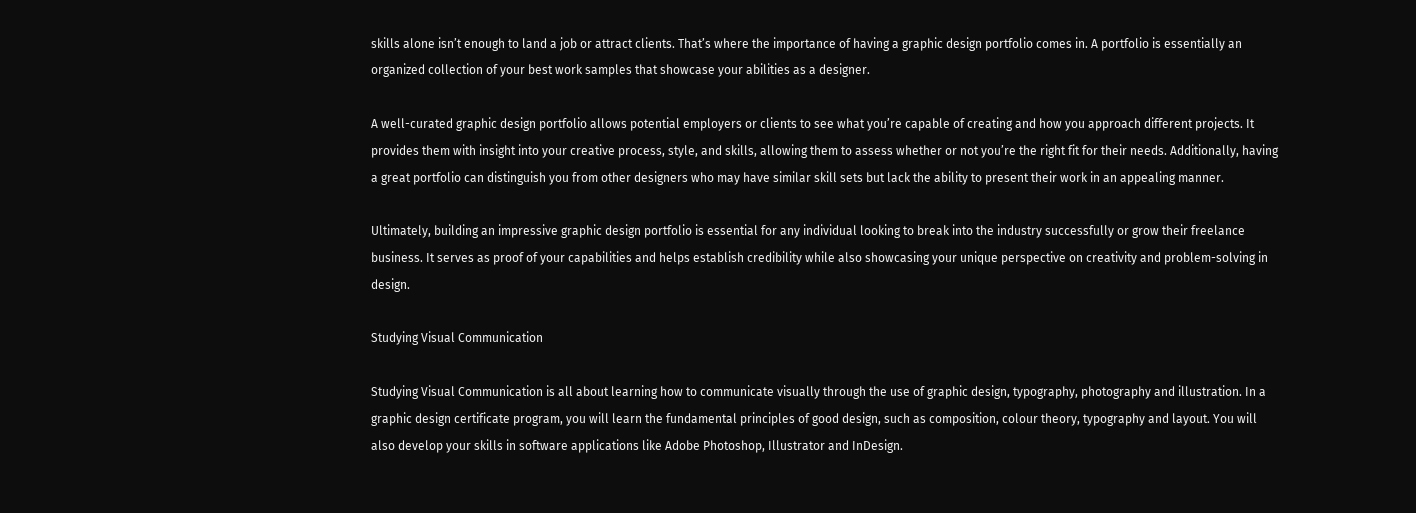skills alone isn’t enough to land a job or attract clients. That’s where the importance of having a graphic design portfolio comes in. A portfolio is essentially an organized collection of your best work samples that showcase your abilities as a designer.

A well-curated graphic design portfolio allows potential employers or clients to see what you’re capable of creating and how you approach different projects. It provides them with insight into your creative process, style, and skills, allowing them to assess whether or not you’re the right fit for their needs. Additionally, having a great portfolio can distinguish you from other designers who may have similar skill sets but lack the ability to present their work in an appealing manner.

Ultimately, building an impressive graphic design portfolio is essential for any individual looking to break into the industry successfully or grow their freelance business. It serves as proof of your capabilities and helps establish credibility while also showcasing your unique perspective on creativity and problem-solving in design.

Studying Visual Communication

Studying Visual Communication is all about learning how to communicate visually through the use of graphic design, typography, photography and illustration. In a graphic design certificate program, you will learn the fundamental principles of good design, such as composition, colour theory, typography and layout. You will also develop your skills in software applications like Adobe Photoshop, Illustrator and InDesign.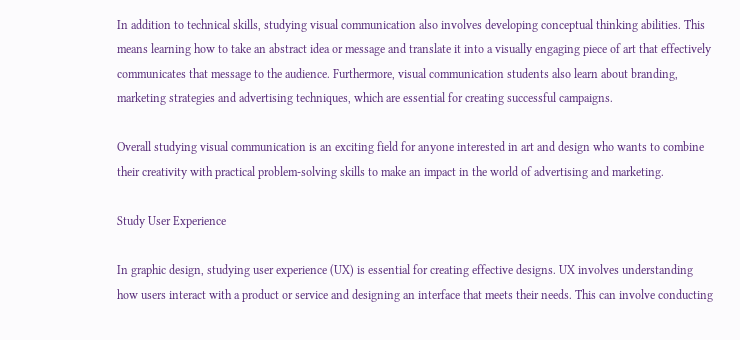In addition to technical skills, studying visual communication also involves developing conceptual thinking abilities. This means learning how to take an abstract idea or message and translate it into a visually engaging piece of art that effectively communicates that message to the audience. Furthermore, visual communication students also learn about branding, marketing strategies and advertising techniques, which are essential for creating successful campaigns.

Overall studying visual communication is an exciting field for anyone interested in art and design who wants to combine their creativity with practical problem-solving skills to make an impact in the world of advertising and marketing.

Study User Experience

In graphic design, studying user experience (UX) is essential for creating effective designs. UX involves understanding how users interact with a product or service and designing an interface that meets their needs. This can involve conducting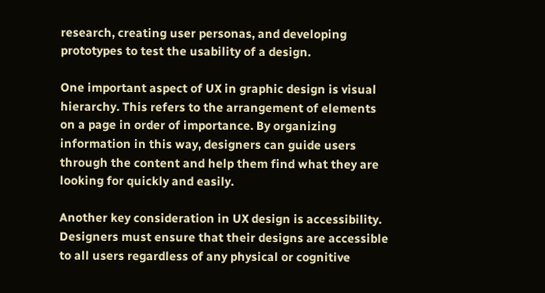research, creating user personas, and developing prototypes to test the usability of a design.

One important aspect of UX in graphic design is visual hierarchy. This refers to the arrangement of elements on a page in order of importance. By organizing information in this way, designers can guide users through the content and help them find what they are looking for quickly and easily.

Another key consideration in UX design is accessibility. Designers must ensure that their designs are accessible to all users regardless of any physical or cognitive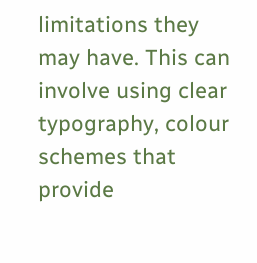limitations they may have. This can involve using clear typography, colour schemes that provide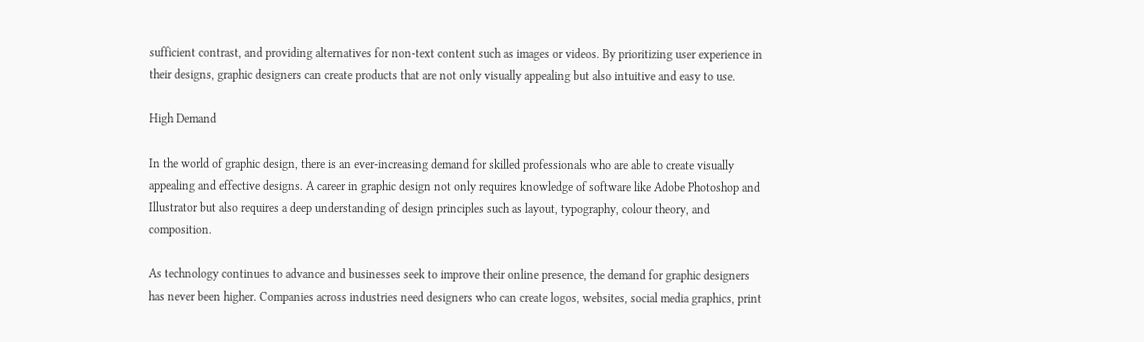sufficient contrast, and providing alternatives for non-text content such as images or videos. By prioritizing user experience in their designs, graphic designers can create products that are not only visually appealing but also intuitive and easy to use.

High Demand

In the world of graphic design, there is an ever-increasing demand for skilled professionals who are able to create visually appealing and effective designs. A career in graphic design not only requires knowledge of software like Adobe Photoshop and Illustrator but also requires a deep understanding of design principles such as layout, typography, colour theory, and composition.

As technology continues to advance and businesses seek to improve their online presence, the demand for graphic designers has never been higher. Companies across industries need designers who can create logos, websites, social media graphics, print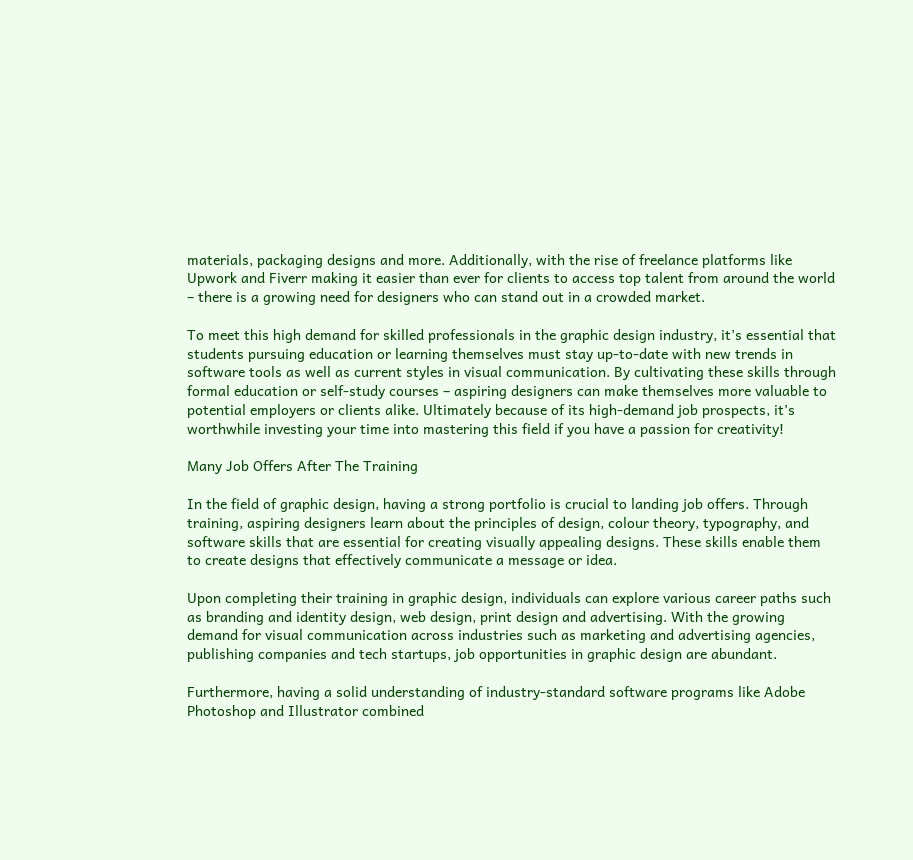materials, packaging designs and more. Additionally, with the rise of freelance platforms like Upwork and Fiverr making it easier than ever for clients to access top talent from around the world – there is a growing need for designers who can stand out in a crowded market.

To meet this high demand for skilled professionals in the graphic design industry, it’s essential that students pursuing education or learning themselves must stay up-to-date with new trends in software tools as well as current styles in visual communication. By cultivating these skills through formal education or self-study courses – aspiring designers can make themselves more valuable to potential employers or clients alike. Ultimately because of its high-demand job prospects, it’s worthwhile investing your time into mastering this field if you have a passion for creativity!

Many Job Offers After The Training

In the field of graphic design, having a strong portfolio is crucial to landing job offers. Through training, aspiring designers learn about the principles of design, colour theory, typography, and software skills that are essential for creating visually appealing designs. These skills enable them to create designs that effectively communicate a message or idea.

Upon completing their training in graphic design, individuals can explore various career paths such as branding and identity design, web design, print design and advertising. With the growing demand for visual communication across industries such as marketing and advertising agencies, publishing companies and tech startups, job opportunities in graphic design are abundant.

Furthermore, having a solid understanding of industry-standard software programs like Adobe Photoshop and Illustrator combined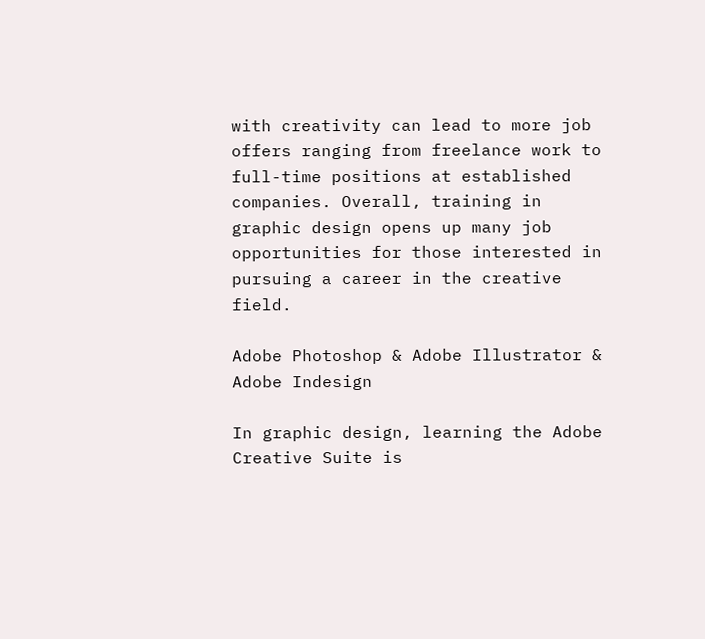with creativity can lead to more job offers ranging from freelance work to full-time positions at established companies. Overall, training in graphic design opens up many job opportunities for those interested in pursuing a career in the creative field.

Adobe Photoshop & Adobe Illustrator & Adobe Indesign

In graphic design, learning the Adobe Creative Suite is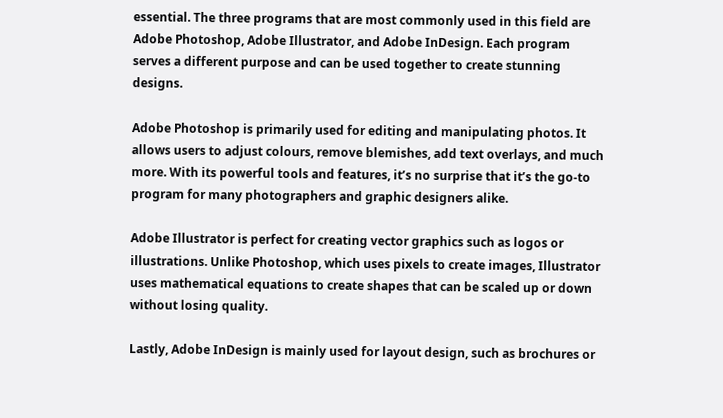essential. The three programs that are most commonly used in this field are Adobe Photoshop, Adobe Illustrator, and Adobe InDesign. Each program serves a different purpose and can be used together to create stunning designs.

Adobe Photoshop is primarily used for editing and manipulating photos. It allows users to adjust colours, remove blemishes, add text overlays, and much more. With its powerful tools and features, it’s no surprise that it’s the go-to program for many photographers and graphic designers alike.

Adobe Illustrator is perfect for creating vector graphics such as logos or illustrations. Unlike Photoshop, which uses pixels to create images, Illustrator uses mathematical equations to create shapes that can be scaled up or down without losing quality.

Lastly, Adobe InDesign is mainly used for layout design, such as brochures or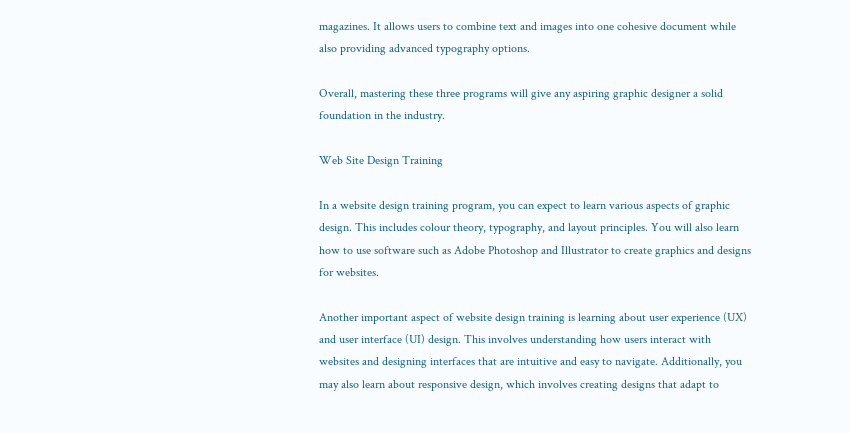magazines. It allows users to combine text and images into one cohesive document while also providing advanced typography options.

Overall, mastering these three programs will give any aspiring graphic designer a solid foundation in the industry.

Web Site Design Training

In a website design training program, you can expect to learn various aspects of graphic design. This includes colour theory, typography, and layout principles. You will also learn how to use software such as Adobe Photoshop and Illustrator to create graphics and designs for websites.

Another important aspect of website design training is learning about user experience (UX) and user interface (UI) design. This involves understanding how users interact with websites and designing interfaces that are intuitive and easy to navigate. Additionally, you may also learn about responsive design, which involves creating designs that adapt to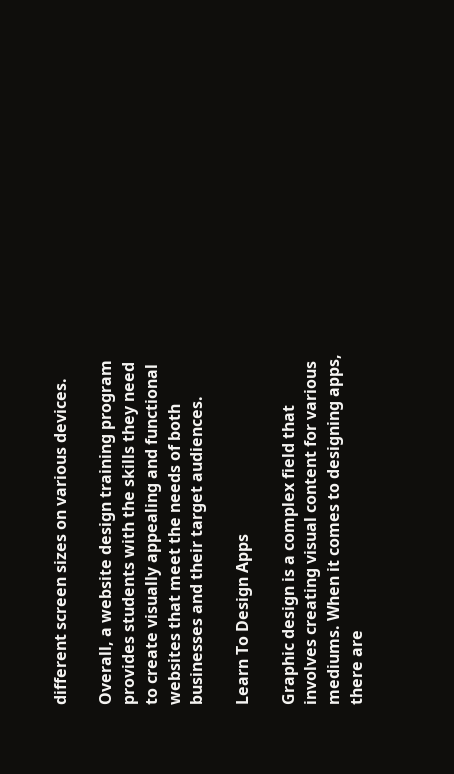different screen sizes on various devices.

Overall, a website design training program provides students with the skills they need to create visually appealing and functional websites that meet the needs of both businesses and their target audiences.

Learn To Design Apps

Graphic design is a complex field that involves creating visual content for various mediums. When it comes to designing apps, there are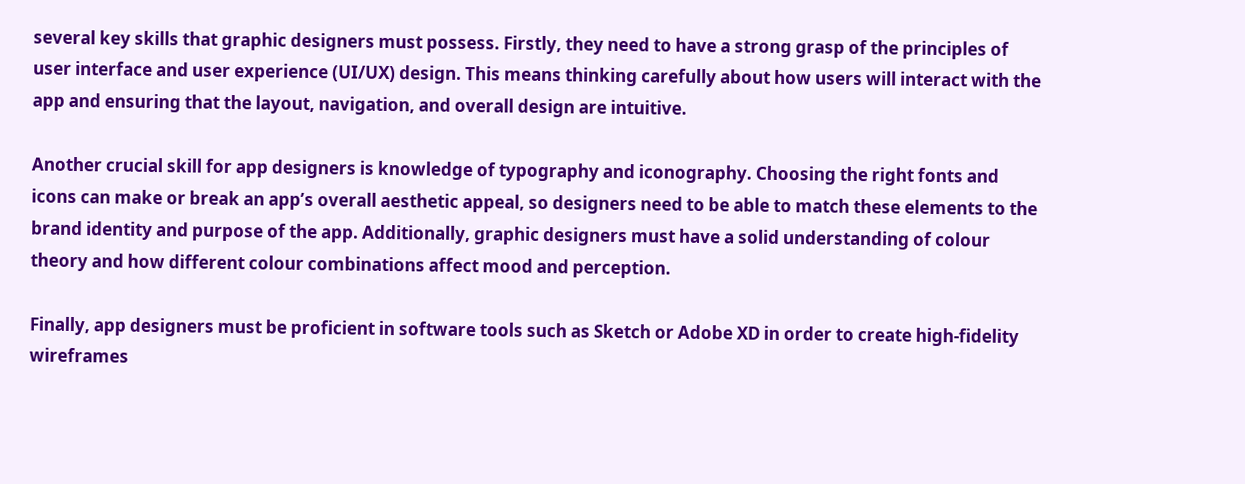several key skills that graphic designers must possess. Firstly, they need to have a strong grasp of the principles of user interface and user experience (UI/UX) design. This means thinking carefully about how users will interact with the app and ensuring that the layout, navigation, and overall design are intuitive.

Another crucial skill for app designers is knowledge of typography and iconography. Choosing the right fonts and icons can make or break an app’s overall aesthetic appeal, so designers need to be able to match these elements to the brand identity and purpose of the app. Additionally, graphic designers must have a solid understanding of colour theory and how different colour combinations affect mood and perception.

Finally, app designers must be proficient in software tools such as Sketch or Adobe XD in order to create high-fidelity wireframes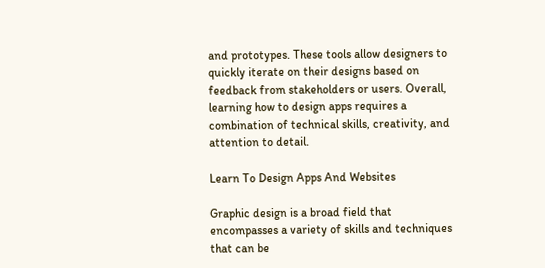and prototypes. These tools allow designers to quickly iterate on their designs based on feedback from stakeholders or users. Overall, learning how to design apps requires a combination of technical skills, creativity, and attention to detail.

Learn To Design Apps And Websites

Graphic design is a broad field that encompasses a variety of skills and techniques that can be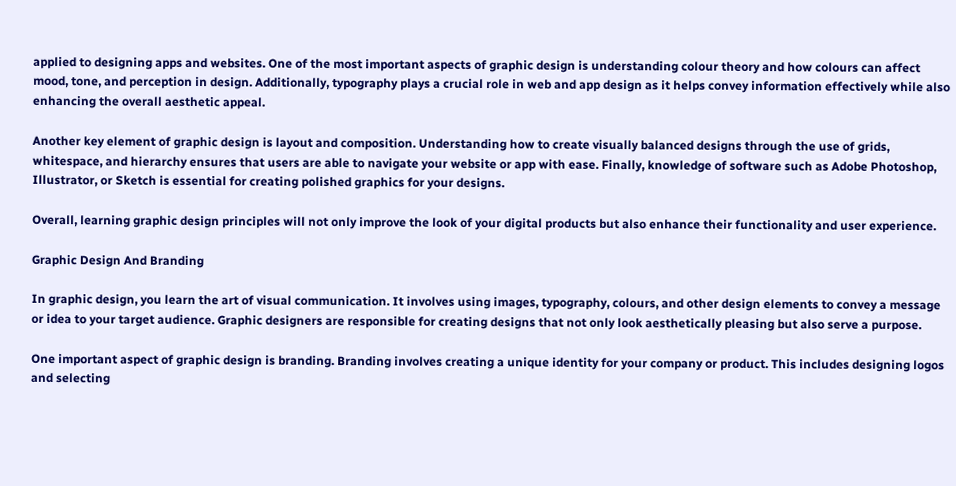applied to designing apps and websites. One of the most important aspects of graphic design is understanding colour theory and how colours can affect mood, tone, and perception in design. Additionally, typography plays a crucial role in web and app design as it helps convey information effectively while also enhancing the overall aesthetic appeal.

Another key element of graphic design is layout and composition. Understanding how to create visually balanced designs through the use of grids, whitespace, and hierarchy ensures that users are able to navigate your website or app with ease. Finally, knowledge of software such as Adobe Photoshop, Illustrator, or Sketch is essential for creating polished graphics for your designs.

Overall, learning graphic design principles will not only improve the look of your digital products but also enhance their functionality and user experience.

Graphic Design And Branding

In graphic design, you learn the art of visual communication. It involves using images, typography, colours, and other design elements to convey a message or idea to your target audience. Graphic designers are responsible for creating designs that not only look aesthetically pleasing but also serve a purpose.

One important aspect of graphic design is branding. Branding involves creating a unique identity for your company or product. This includes designing logos and selecting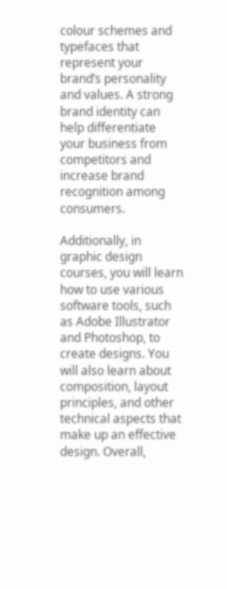colour schemes and typefaces that represent your brand’s personality and values. A strong brand identity can help differentiate your business from competitors and increase brand recognition among consumers.

Additionally, in graphic design courses, you will learn how to use various software tools, such as Adobe Illustrator and Photoshop, to create designs. You will also learn about composition, layout principles, and other technical aspects that make up an effective design. Overall,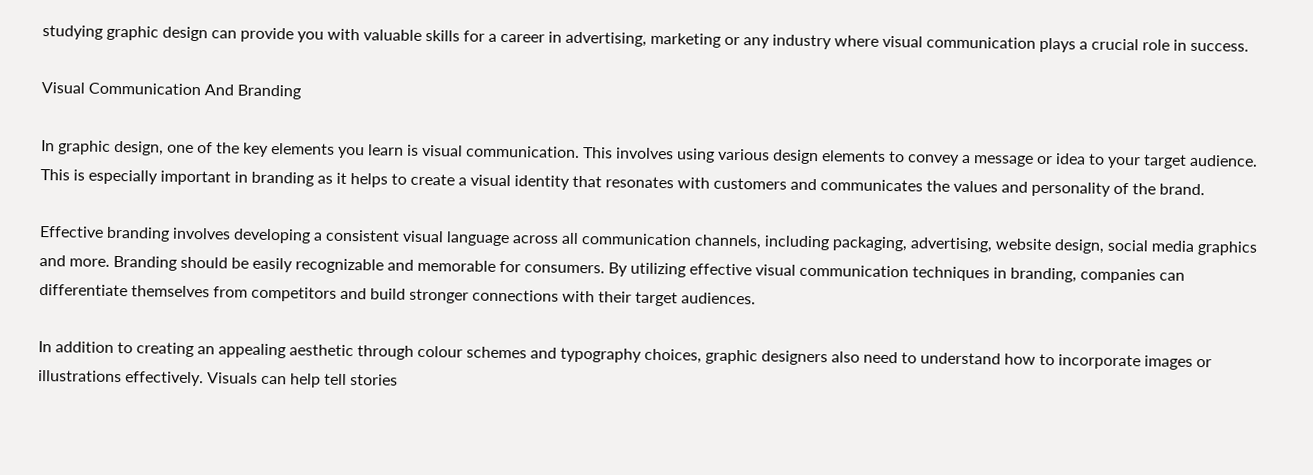studying graphic design can provide you with valuable skills for a career in advertising, marketing or any industry where visual communication plays a crucial role in success.

Visual Communication And Branding

In graphic design, one of the key elements you learn is visual communication. This involves using various design elements to convey a message or idea to your target audience. This is especially important in branding as it helps to create a visual identity that resonates with customers and communicates the values and personality of the brand.

Effective branding involves developing a consistent visual language across all communication channels, including packaging, advertising, website design, social media graphics and more. Branding should be easily recognizable and memorable for consumers. By utilizing effective visual communication techniques in branding, companies can differentiate themselves from competitors and build stronger connections with their target audiences.

In addition to creating an appealing aesthetic through colour schemes and typography choices, graphic designers also need to understand how to incorporate images or illustrations effectively. Visuals can help tell stories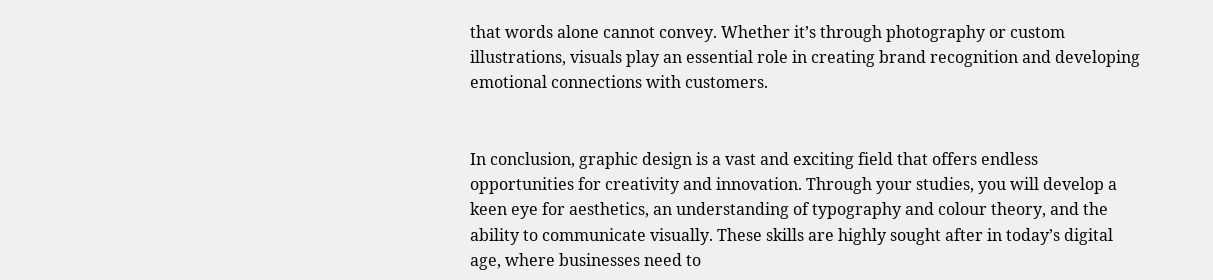that words alone cannot convey. Whether it’s through photography or custom illustrations, visuals play an essential role in creating brand recognition and developing emotional connections with customers.


In conclusion, graphic design is a vast and exciting field that offers endless opportunities for creativity and innovation. Through your studies, you will develop a keen eye for aesthetics, an understanding of typography and colour theory, and the ability to communicate visually. These skills are highly sought after in today’s digital age, where businesses need to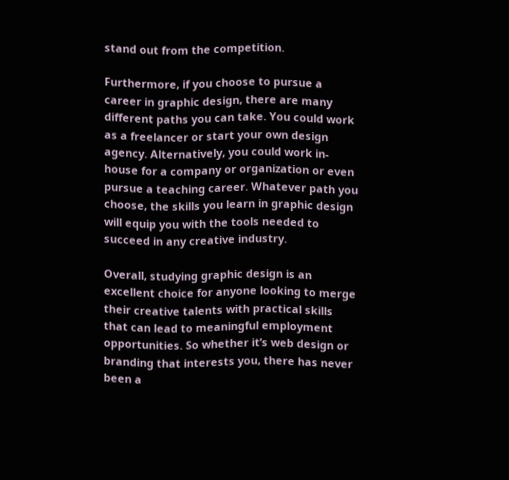stand out from the competition.

Furthermore, if you choose to pursue a career in graphic design, there are many different paths you can take. You could work as a freelancer or start your own design agency. Alternatively, you could work in-house for a company or organization or even pursue a teaching career. Whatever path you choose, the skills you learn in graphic design will equip you with the tools needed to succeed in any creative industry.

Overall, studying graphic design is an excellent choice for anyone looking to merge their creative talents with practical skills that can lead to meaningful employment opportunities. So whether it’s web design or branding that interests you, there has never been a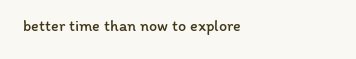better time than now to explore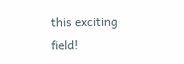this exciting field!